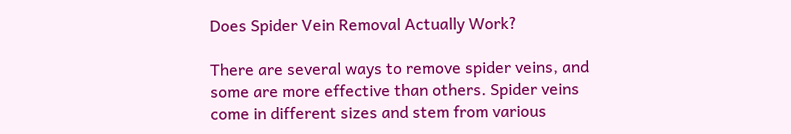Does Spider Vein Removal Actually Work?

There are several ways to remove spider veins, and some are more effective than others. Spider veins come in different sizes and stem from various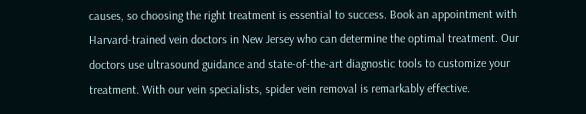causes, so choosing the right treatment is essential to success. Book an appointment with Harvard-trained vein doctors in New Jersey who can determine the optimal treatment. Our doctors use ultrasound guidance and state-of-the-art diagnostic tools to customize your treatment. With our vein specialists, spider vein removal is remarkably effective.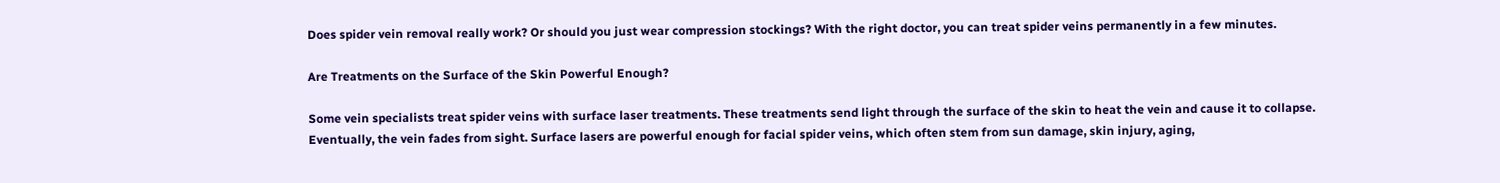Does spider vein removal really work? Or should you just wear compression stockings? With the right doctor, you can treat spider veins permanently in a few minutes.

Are Treatments on the Surface of the Skin Powerful Enough?

Some vein specialists treat spider veins with surface laser treatments. These treatments send light through the surface of the skin to heat the vein and cause it to collapse. Eventually, the vein fades from sight. Surface lasers are powerful enough for facial spider veins, which often stem from sun damage, skin injury, aging,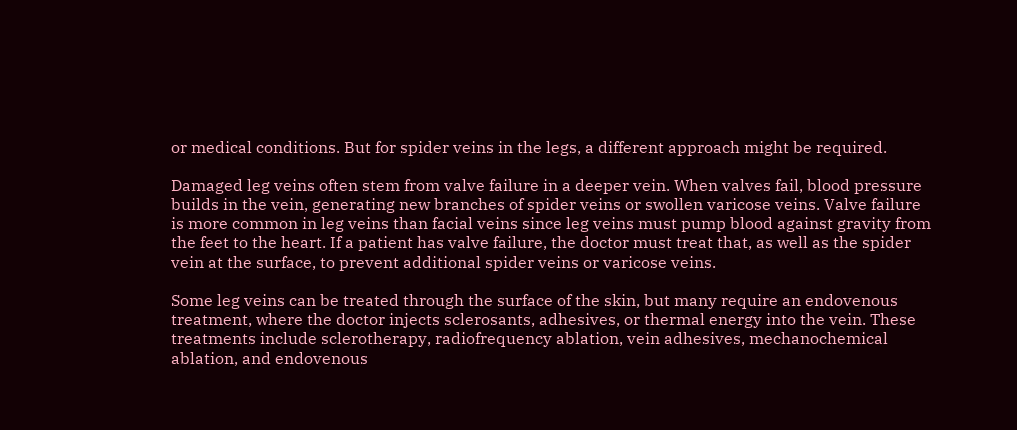or medical conditions. But for spider veins in the legs, a different approach might be required.

Damaged leg veins often stem from valve failure in a deeper vein. When valves fail, blood pressure builds in the vein, generating new branches of spider veins or swollen varicose veins. Valve failure is more common in leg veins than facial veins since leg veins must pump blood against gravity from the feet to the heart. If a patient has valve failure, the doctor must treat that, as well as the spider vein at the surface, to prevent additional spider veins or varicose veins.

Some leg veins can be treated through the surface of the skin, but many require an endovenous treatment, where the doctor injects sclerosants, adhesives, or thermal energy into the vein. These treatments include sclerotherapy, radiofrequency ablation, vein adhesives, mechanochemical ablation, and endovenous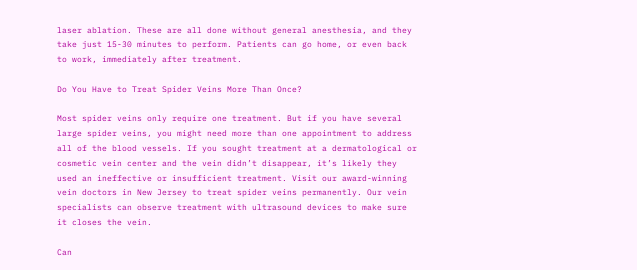laser ablation. These are all done without general anesthesia, and they take just 15-30 minutes to perform. Patients can go home, or even back to work, immediately after treatment.

Do You Have to Treat Spider Veins More Than Once?

Most spider veins only require one treatment. But if you have several large spider veins, you might need more than one appointment to address all of the blood vessels. If you sought treatment at a dermatological or cosmetic vein center and the vein didn’t disappear, it’s likely they used an ineffective or insufficient treatment. Visit our award-winning vein doctors in New Jersey to treat spider veins permanently. Our vein specialists can observe treatment with ultrasound devices to make sure it closes the vein.

Can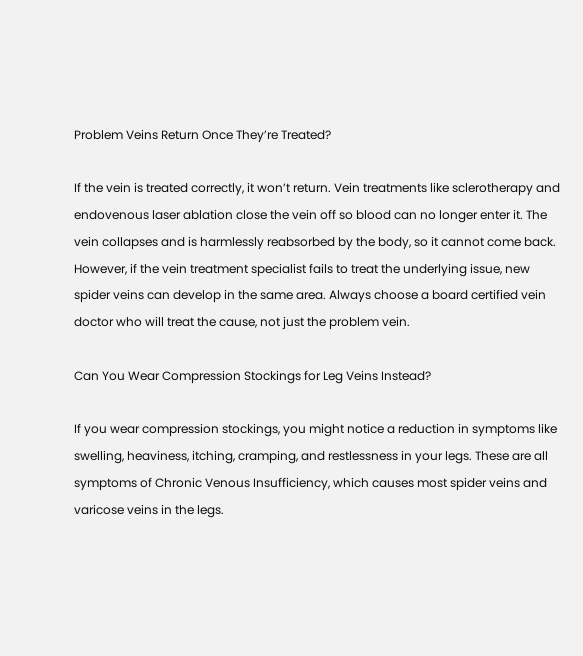Problem Veins Return Once They’re Treated?

If the vein is treated correctly, it won’t return. Vein treatments like sclerotherapy and endovenous laser ablation close the vein off so blood can no longer enter it. The vein collapses and is harmlessly reabsorbed by the body, so it cannot come back. However, if the vein treatment specialist fails to treat the underlying issue, new spider veins can develop in the same area. Always choose a board certified vein doctor who will treat the cause, not just the problem vein.

Can You Wear Compression Stockings for Leg Veins Instead?

If you wear compression stockings, you might notice a reduction in symptoms like swelling, heaviness, itching, cramping, and restlessness in your legs. These are all symptoms of Chronic Venous Insufficiency, which causes most spider veins and varicose veins in the legs.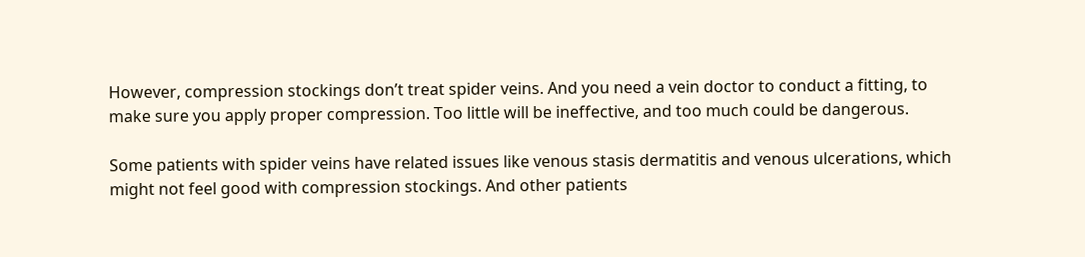However, compression stockings don’t treat spider veins. And you need a vein doctor to conduct a fitting, to make sure you apply proper compression. Too little will be ineffective, and too much could be dangerous.

Some patients with spider veins have related issues like venous stasis dermatitis and venous ulcerations, which might not feel good with compression stockings. And other patients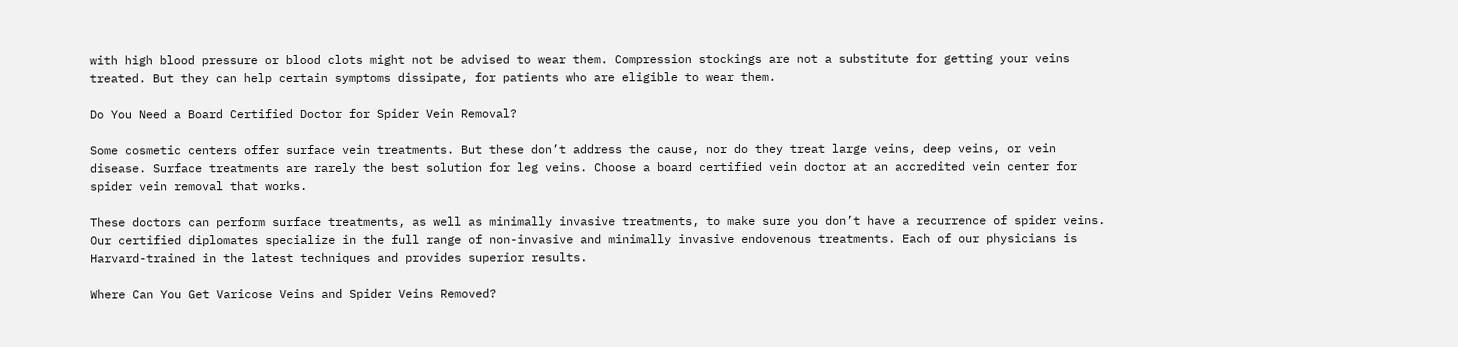with high blood pressure or blood clots might not be advised to wear them. Compression stockings are not a substitute for getting your veins treated. But they can help certain symptoms dissipate, for patients who are eligible to wear them.

Do You Need a Board Certified Doctor for Spider Vein Removal?

Some cosmetic centers offer surface vein treatments. But these don’t address the cause, nor do they treat large veins, deep veins, or vein disease. Surface treatments are rarely the best solution for leg veins. Choose a board certified vein doctor at an accredited vein center for spider vein removal that works.

These doctors can perform surface treatments, as well as minimally invasive treatments, to make sure you don’t have a recurrence of spider veins. Our certified diplomates specialize in the full range of non-invasive and minimally invasive endovenous treatments. Each of our physicians is Harvard-trained in the latest techniques and provides superior results.

Where Can You Get Varicose Veins and Spider Veins Removed?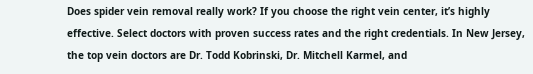Does spider vein removal really work? If you choose the right vein center, it’s highly effective. Select doctors with proven success rates and the right credentials. In New Jersey, the top vein doctors are Dr. Todd Kobrinski, Dr. Mitchell Karmel, and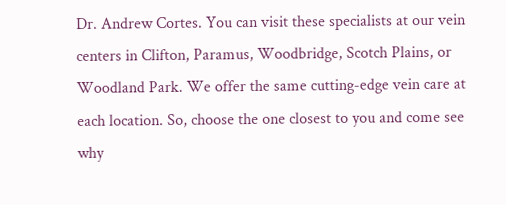Dr. Andrew Cortes. You can visit these specialists at our vein centers in Clifton, Paramus, Woodbridge, Scotch Plains, or Woodland Park. We offer the same cutting-edge vein care at each location. So, choose the one closest to you and come see why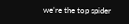we’re the top spider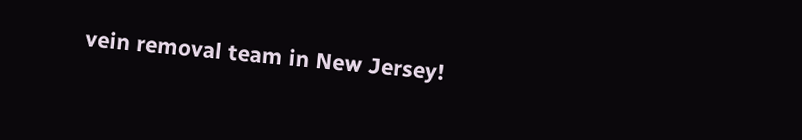vein removal team in New Jersey!